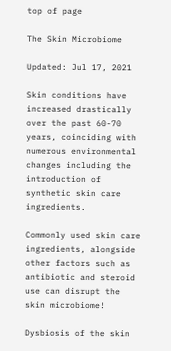top of page

The Skin Microbiome

Updated: Jul 17, 2021

Skin conditions have increased drastically over the past 60-70 years, coinciding with numerous environmental changes including the introduction of synthetic skin care ingredients.

Commonly used skin care ingredients, alongside other factors such as antibiotic and steroid use can disrupt the skin microbiome!

Dysbiosis of the skin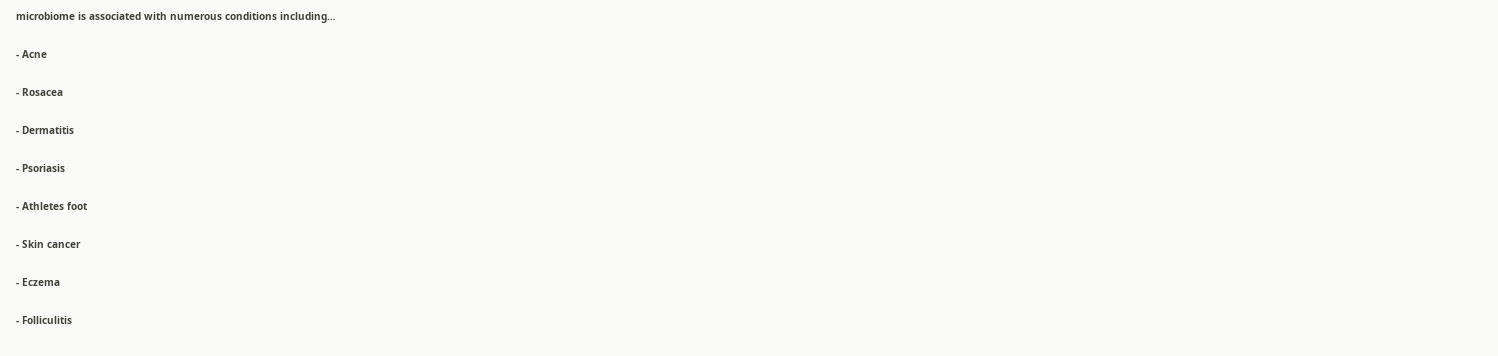microbiome is associated with numerous conditions including…

- Acne

- Rosacea

- Dermatitis

- Psoriasis

- Athletes foot

- Skin cancer

- Eczema

- Folliculitis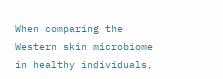When comparing the Western skin microbiome in healthy individuals,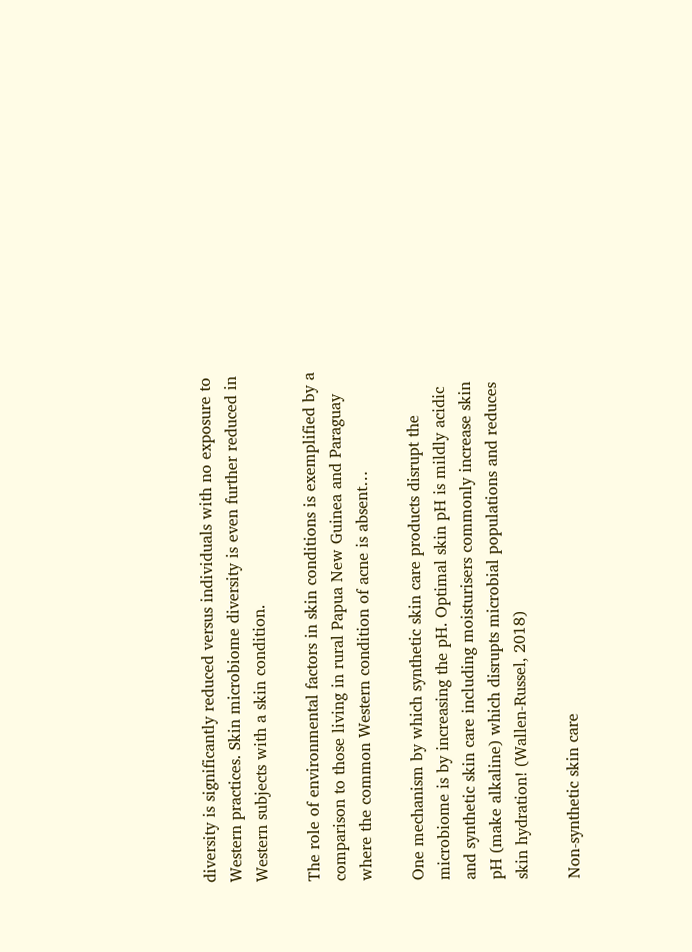diversity is significantly reduced versus individuals with no exposure to Western practices. Skin microbiome diversity is even further reduced in Western subjects with a skin condition.

The role of environmental factors in skin conditions is exemplified by a comparison to those living in rural Papua New Guinea and Paraguay where the common Western condition of acne is absent…

One mechanism by which synthetic skin care products disrupt the microbiome is by increasing the pH. Optimal skin pH is mildly acidic and synthetic skin care including moisturisers commonly increase skin pH (make alkaline) which disrupts microbial populations and reduces skin hydration! (Wallen-Russel, 2018)

Non-synthetic skin care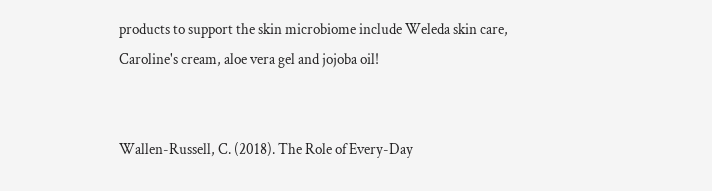products to support the skin microbiome include Weleda skin care, Caroline's cream, aloe vera gel and jojoba oil!


Wallen-Russell, C. (2018). The Role of Every-Day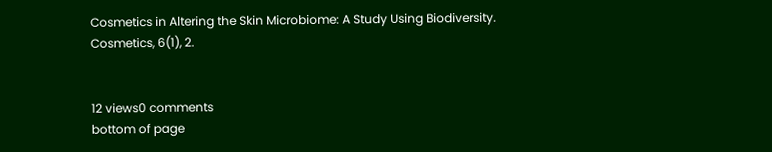Cosmetics in Altering the Skin Microbiome: A Study Using Biodiversity. Cosmetics, 6(1), 2.


12 views0 comments
bottom of page